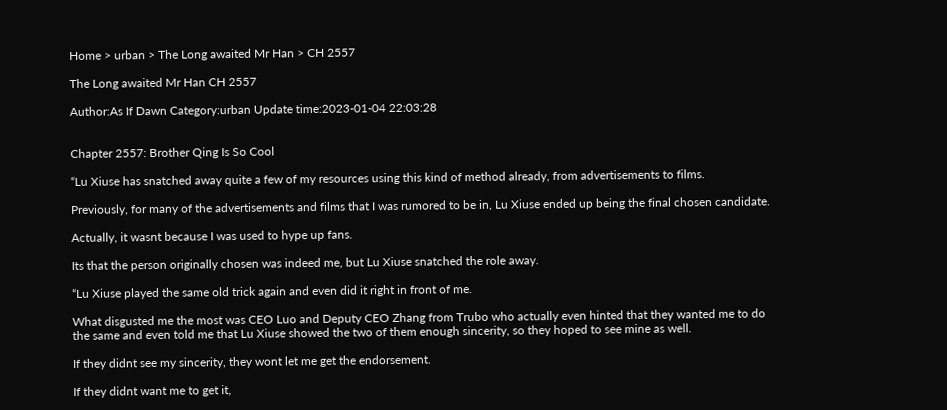Home > urban > The Long awaited Mr Han > CH 2557

The Long awaited Mr Han CH 2557

Author:As If Dawn Category:urban Update time:2023-01-04 22:03:28


Chapter 2557: Brother Qing Is So Cool

“Lu Xiuse has snatched away quite a few of my resources using this kind of method already, from advertisements to films.

Previously, for many of the advertisements and films that I was rumored to be in, Lu Xiuse ended up being the final chosen candidate.

Actually, it wasnt because I was used to hype up fans.

Its that the person originally chosen was indeed me, but Lu Xiuse snatched the role away.

“Lu Xiuse played the same old trick again and even did it right in front of me.

What disgusted me the most was CEO Luo and Deputy CEO Zhang from Trubo who actually even hinted that they wanted me to do the same and even told me that Lu Xiuse showed the two of them enough sincerity, so they hoped to see mine as well.

If they didnt see my sincerity, they wont let me get the endorsement.

If they didnt want me to get it,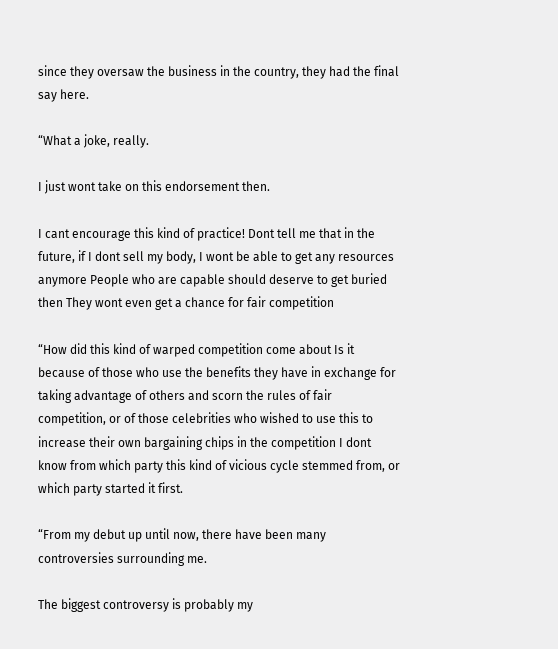since they oversaw the business in the country, they had the final say here.

“What a joke, really.

I just wont take on this endorsement then.

I cant encourage this kind of practice! Dont tell me that in the future, if I dont sell my body, I wont be able to get any resources anymore People who are capable should deserve to get buried then They wont even get a chance for fair competition

“How did this kind of warped competition come about Is it because of those who use the benefits they have in exchange for taking advantage of others and scorn the rules of fair competition, or of those celebrities who wished to use this to increase their own bargaining chips in the competition I dont know from which party this kind of vicious cycle stemmed from, or which party started it first.

“From my debut up until now, there have been many controversies surrounding me.

The biggest controversy is probably my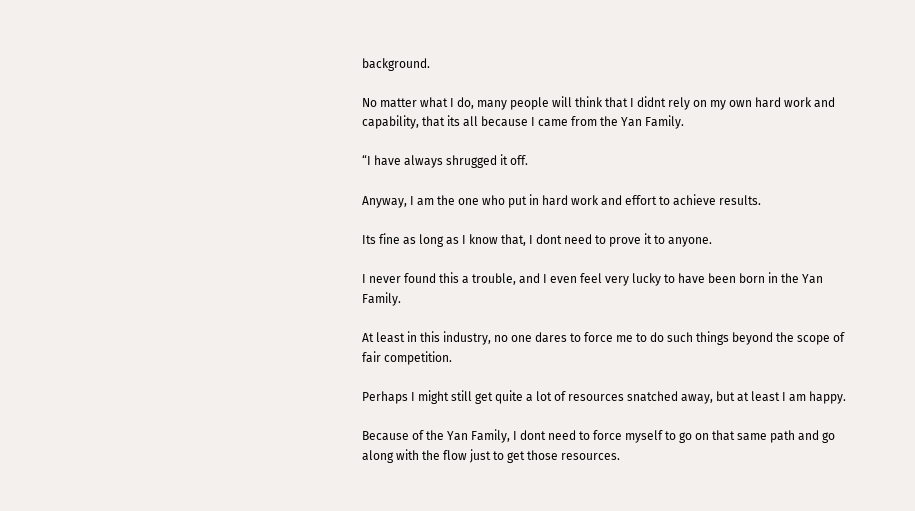background.

No matter what I do, many people will think that I didnt rely on my own hard work and capability, that its all because I came from the Yan Family.

“I have always shrugged it off.

Anyway, I am the one who put in hard work and effort to achieve results.

Its fine as long as I know that, I dont need to prove it to anyone.

I never found this a trouble, and I even feel very lucky to have been born in the Yan Family.

At least in this industry, no one dares to force me to do such things beyond the scope of fair competition.

Perhaps I might still get quite a lot of resources snatched away, but at least I am happy.

Because of the Yan Family, I dont need to force myself to go on that same path and go along with the flow just to get those resources.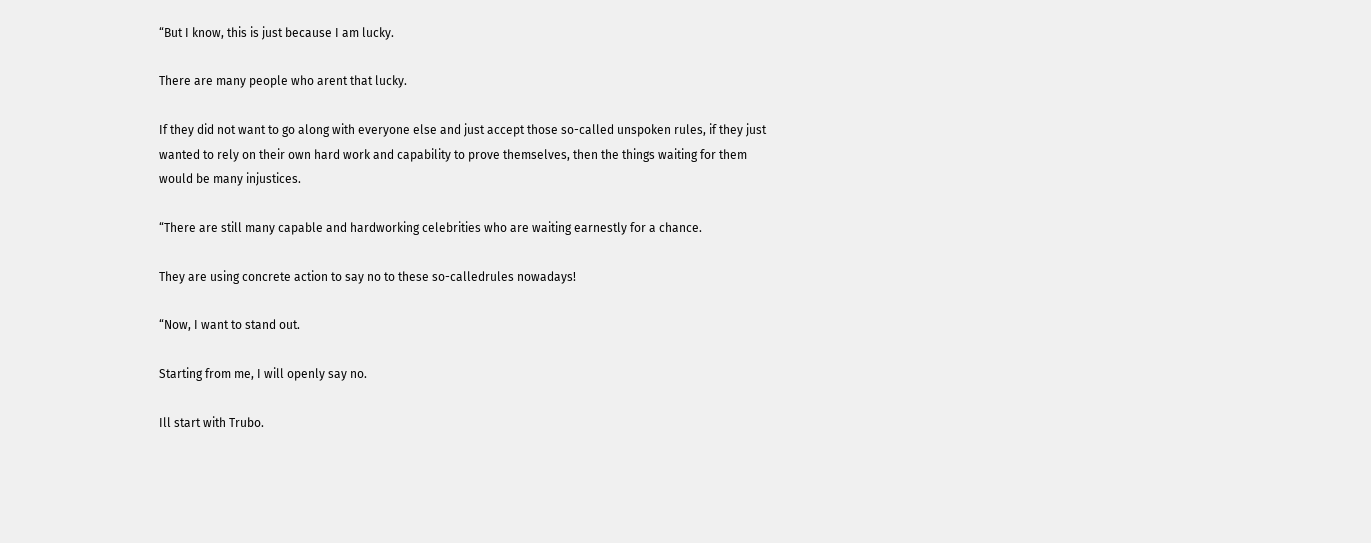“But I know, this is just because I am lucky.

There are many people who arent that lucky.

If they did not want to go along with everyone else and just accept those so-called unspoken rules, if they just wanted to rely on their own hard work and capability to prove themselves, then the things waiting for them would be many injustices.

“There are still many capable and hardworking celebrities who are waiting earnestly for a chance.

They are using concrete action to say no to these so-calledrules nowadays!

“Now, I want to stand out.

Starting from me, I will openly say no.

Ill start with Trubo.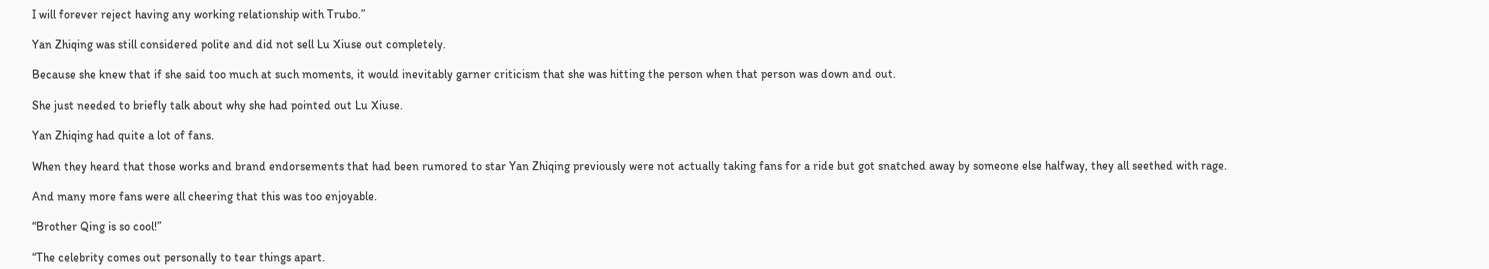I will forever reject having any working relationship with Trubo.”

Yan Zhiqing was still considered polite and did not sell Lu Xiuse out completely.

Because she knew that if she said too much at such moments, it would inevitably garner criticism that she was hitting the person when that person was down and out.

She just needed to briefly talk about why she had pointed out Lu Xiuse.

Yan Zhiqing had quite a lot of fans.

When they heard that those works and brand endorsements that had been rumored to star Yan Zhiqing previously were not actually taking fans for a ride but got snatched away by someone else halfway, they all seethed with rage.

And many more fans were all cheering that this was too enjoyable.

“Brother Qing is so cool!”

“The celebrity comes out personally to tear things apart.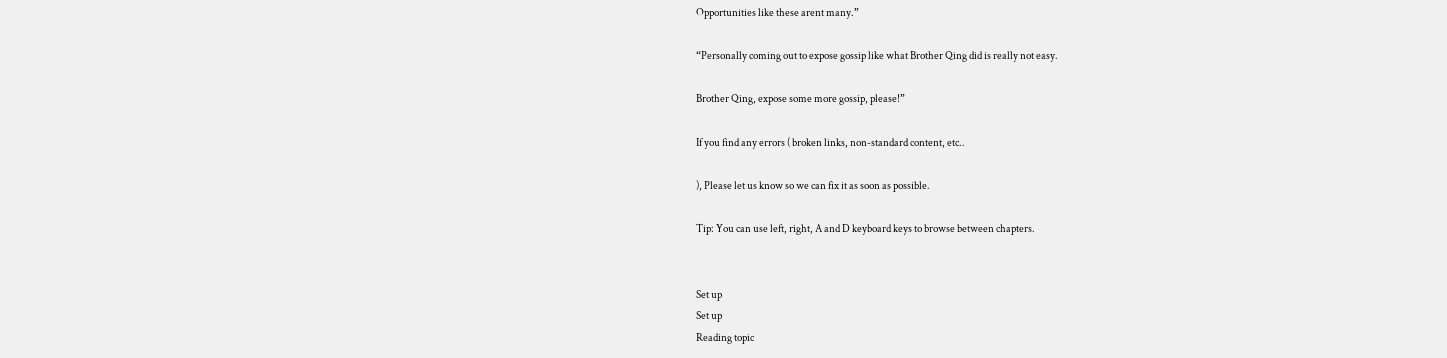Opportunities like these arent many.”

“Personally coming out to expose gossip like what Brother Qing did is really not easy.

Brother Qing, expose some more gossip, please!”

If you find any errors ( broken links, non-standard content, etc..

), Please let us know so we can fix it as soon as possible.

Tip: You can use left, right, A and D keyboard keys to browse between chapters.


Set up
Set up
Reading topic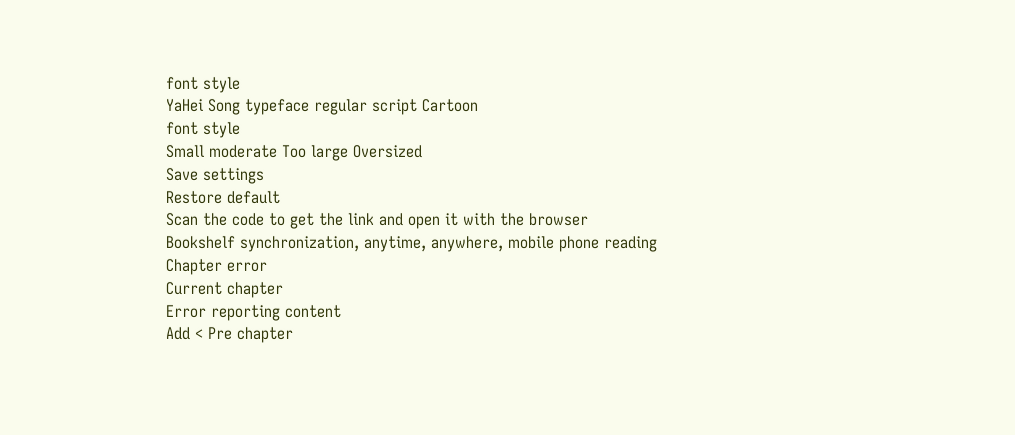font style
YaHei Song typeface regular script Cartoon
font style
Small moderate Too large Oversized
Save settings
Restore default
Scan the code to get the link and open it with the browser
Bookshelf synchronization, anytime, anywhere, mobile phone reading
Chapter error
Current chapter
Error reporting content
Add < Pre chapter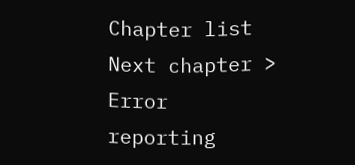Chapter list Next chapter > Error reporting